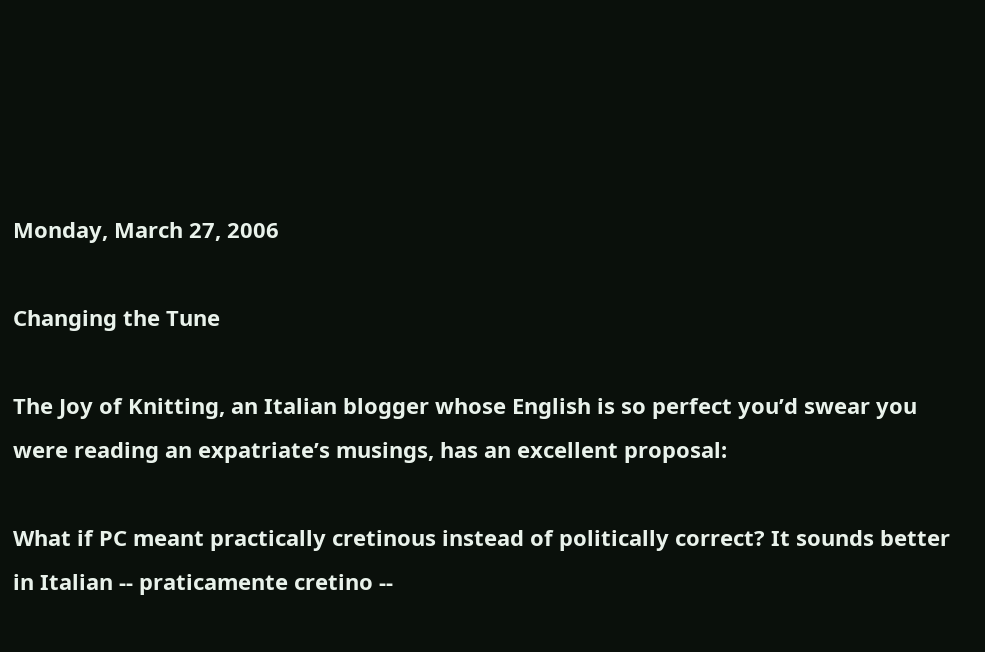Monday, March 27, 2006

Changing the Tune

The Joy of Knitting, an Italian blogger whose English is so perfect you’d swear you were reading an expatriate’s musings, has an excellent proposal:

What if PC meant practically cretinous instead of politically correct? It sounds better in Italian -- praticamente cretino --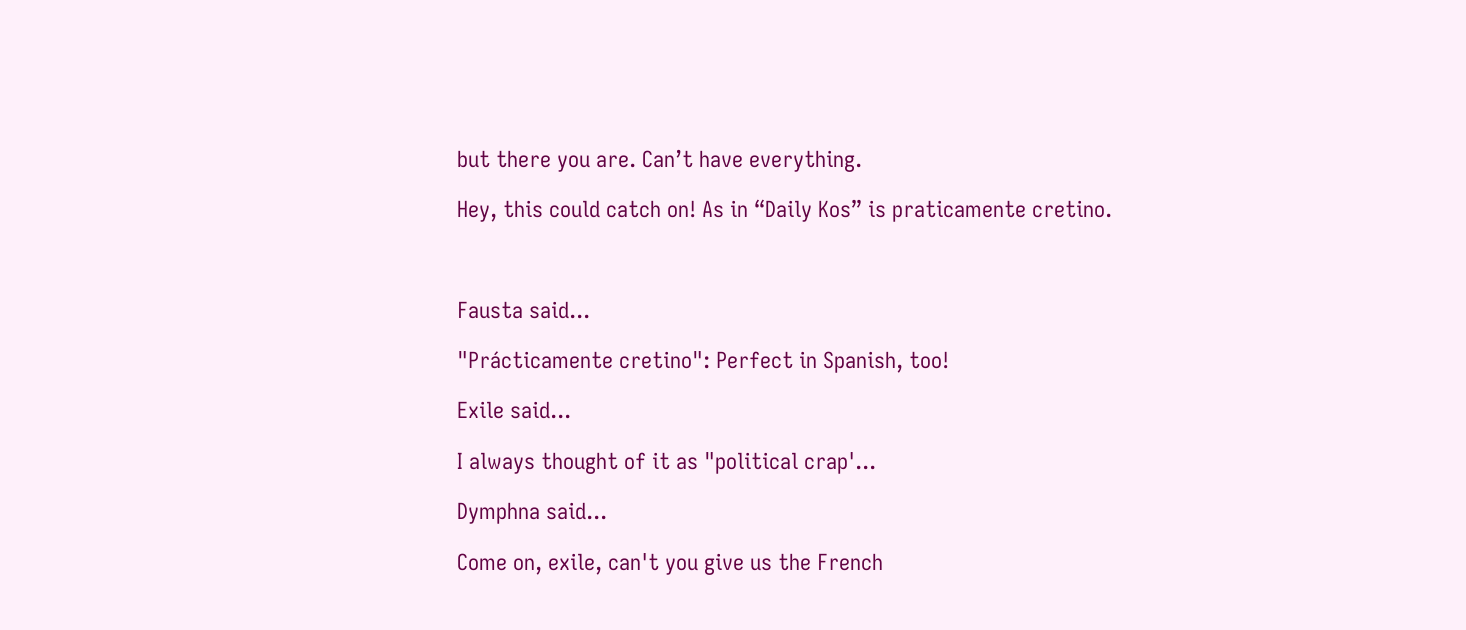but there you are. Can’t have everything.

Hey, this could catch on! As in “Daily Kos” is praticamente cretino.



Fausta said...

"Prácticamente cretino": Perfect in Spanish, too!

Exile said...

I always thought of it as "political crap'...

Dymphna said...

Come on, exile, can't you give us the French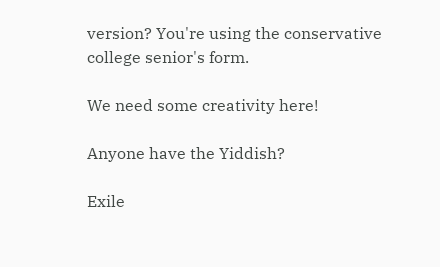version? You're using the conservative college senior's form.

We need some creativity here!

Anyone have the Yiddish?

Exile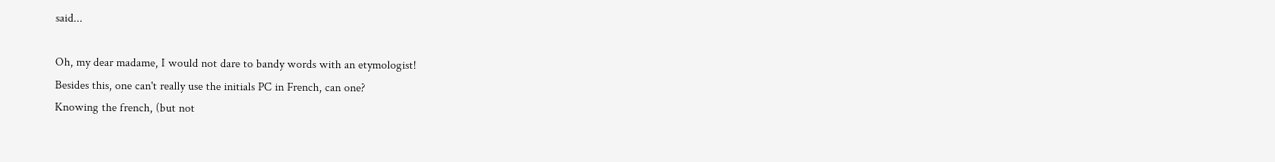said...

Oh, my dear madame, I would not dare to bandy words with an etymologist!
Besides this, one can't really use the initials PC in French, can one?
Knowing the french, (but not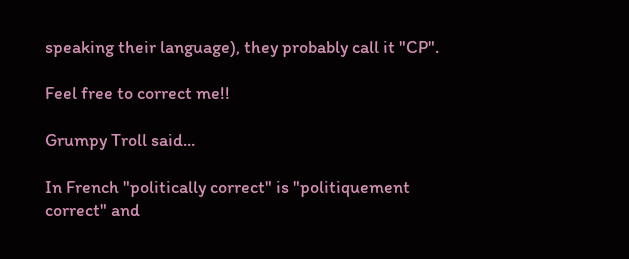speaking their language), they probably call it "CP".

Feel free to correct me!!

Grumpy Troll said...

In French "politically correct" is "politiquement correct" and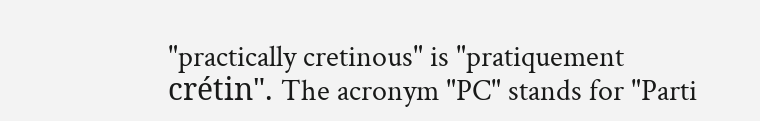"practically cretinous" is "pratiquement crétin". The acronym "PC" stands for "Parti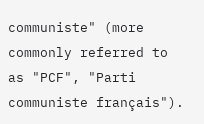communiste" (more commonly referred to as "PCF", "Parti communiste français").